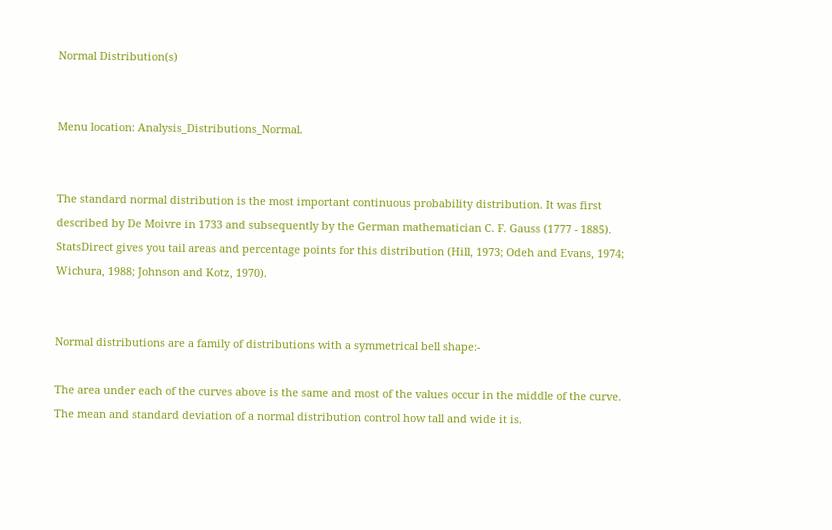Normal Distribution(s)


Menu location: Analysis_Distributions_Normal.


The standard normal distribution is the most important continuous probability distribution. It was first described by De Moivre in 1733 and subsequently by the German mathematician C. F. Gauss (1777 - 1885). StatsDirect gives you tail areas and percentage points for this distribution (Hill, 1973; Odeh and Evans, 1974; Wichura, 1988; Johnson and Kotz, 1970).


Normal distributions are a family of distributions with a symmetrical bell shape:-

The area under each of the curves above is the same and most of the values occur in the middle of the curve. The mean and standard deviation of a normal distribution control how tall and wide it is.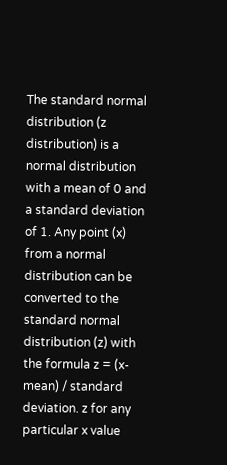The standard normal distribution (z distribution) is a normal distribution with a mean of 0 and a standard deviation of 1. Any point (x) from a normal distribution can be converted to the standard normal distribution (z) with the formula z = (x-mean) / standard deviation. z for any particular x value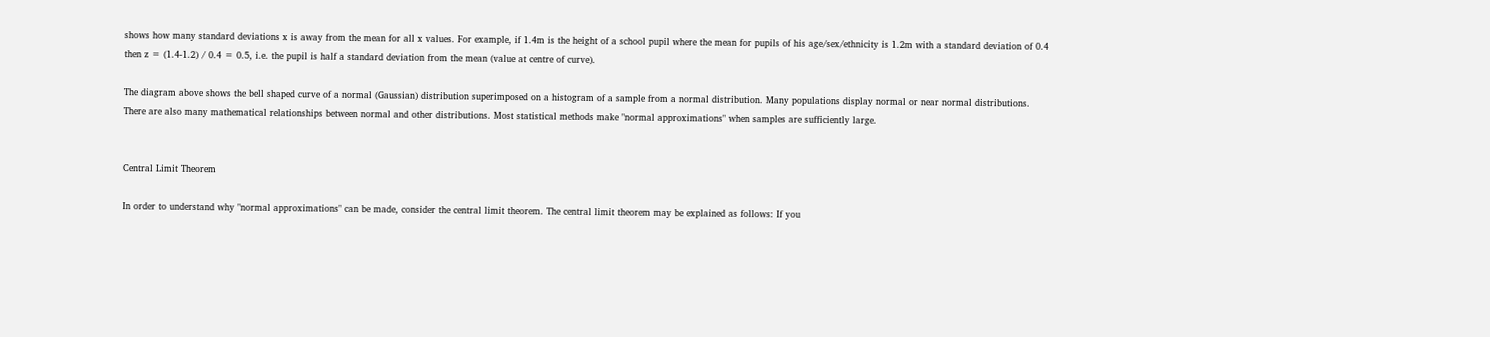shows how many standard deviations x is away from the mean for all x values. For example, if 1.4m is the height of a school pupil where the mean for pupils of his age/sex/ethnicity is 1.2m with a standard deviation of 0.4 then z = (1.4-1.2) / 0.4 = 0.5, i.e. the pupil is half a standard deviation from the mean (value at centre of curve).

The diagram above shows the bell shaped curve of a normal (Gaussian) distribution superimposed on a histogram of a sample from a normal distribution. Many populations display normal or near normal distributions. There are also many mathematical relationships between normal and other distributions. Most statistical methods make "normal approximations" when samples are sufficiently large.


Central Limit Theorem

In order to understand why "normal approximations" can be made, consider the central limit theorem. The central limit theorem may be explained as follows: If you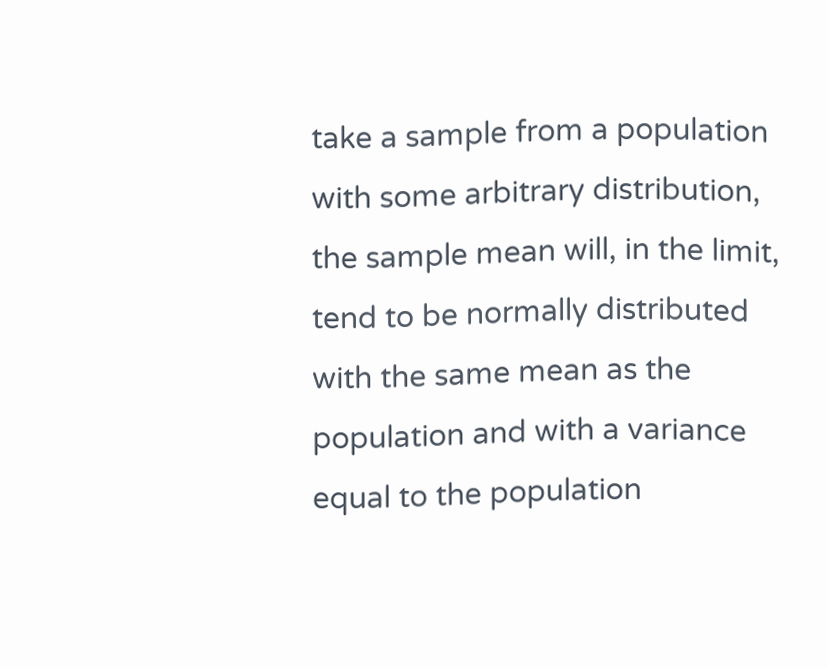take a sample from a population with some arbitrary distribution, the sample mean will, in the limit, tend to be normally distributed with the same mean as the population and with a variance equal to the population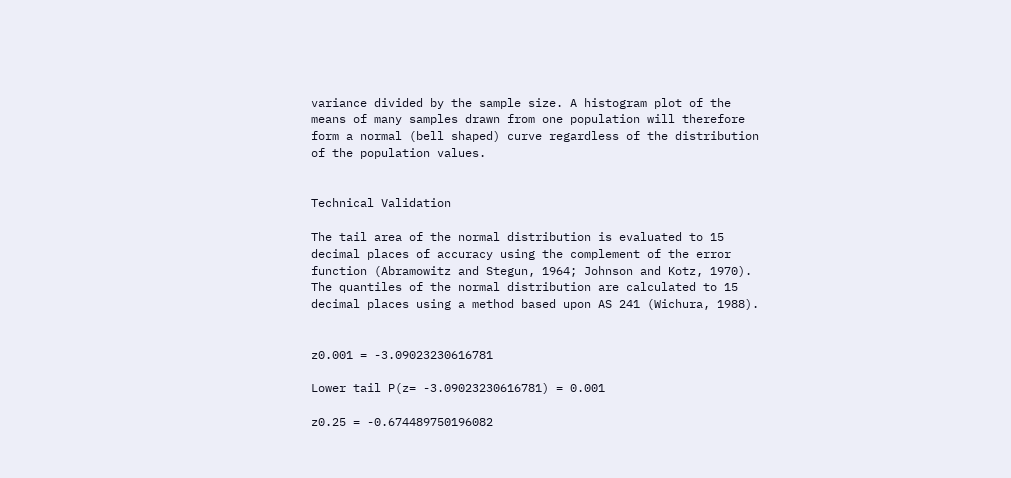variance divided by the sample size. A histogram plot of the means of many samples drawn from one population will therefore form a normal (bell shaped) curve regardless of the distribution of the population values.


Technical Validation

The tail area of the normal distribution is evaluated to 15 decimal places of accuracy using the complement of the error function (Abramowitz and Stegun, 1964; Johnson and Kotz, 1970). The quantiles of the normal distribution are calculated to 15 decimal places using a method based upon AS 241 (Wichura, 1988).


z0.001 = -3.09023230616781

Lower tail P(z= -3.09023230616781) = 0.001

z0.25 = -0.674489750196082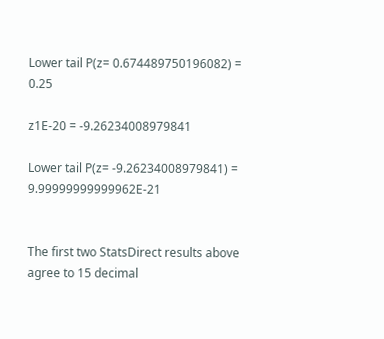Lower tail P(z= 0.674489750196082) = 0.25

z1E-20 = -9.26234008979841

Lower tail P(z= -9.26234008979841) = 9.99999999999962E-21


The first two StatsDirect results above agree to 15 decimal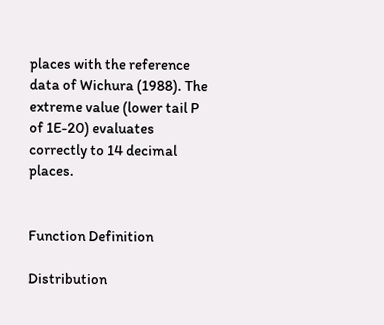places with the reference data of Wichura (1988). The extreme value (lower tail P of 1E-20) evaluates correctly to 14 decimal places.


Function Definition

Distribution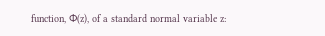function, Φ(z), of a standard normal variable z: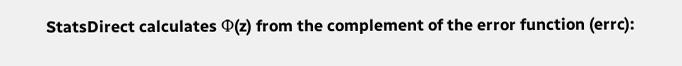StatsDirect calculates Φ(z) from the complement of the error function (errc):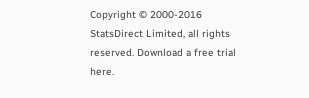Copyright © 2000-2016 StatsDirect Limited, all rights reserved. Download a free trial here.